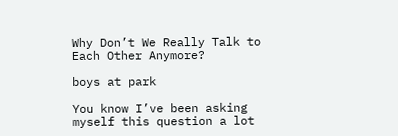Why Don’t We Really Talk to Each Other Anymore?

boys at park

You know I’ve been asking myself this question a lot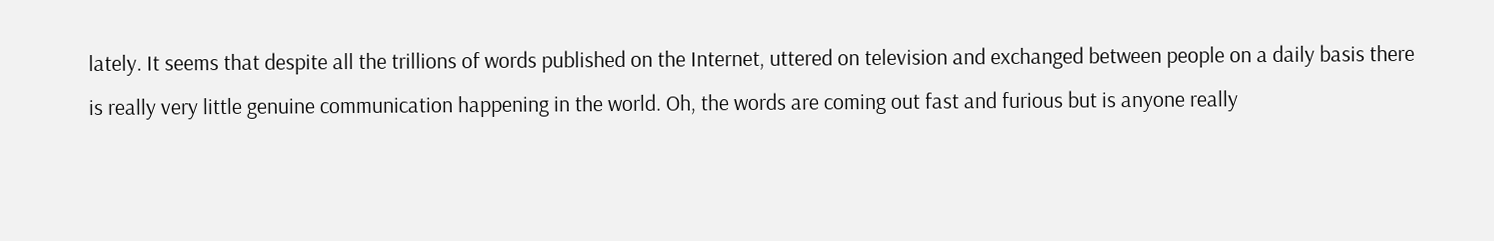lately. It seems that despite all the trillions of words published on the Internet, uttered on television and exchanged between people on a daily basis there is really very little genuine communication happening in the world. Oh, the words are coming out fast and furious but is anyone really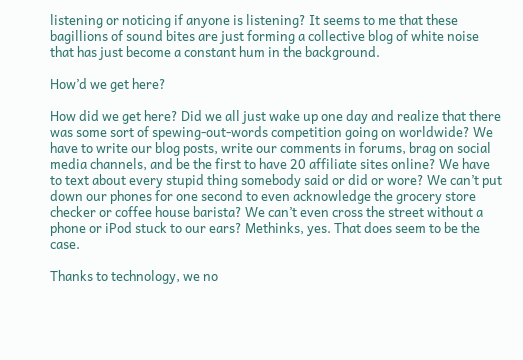listening or noticing if anyone is listening? It seems to me that these bagillions of sound bites are just forming a collective blog of white noise that has just become a constant hum in the background.

How’d we get here?

How did we get here? Did we all just wake up one day and realize that there was some sort of spewing-out-words competition going on worldwide? We have to write our blog posts, write our comments in forums, brag on social media channels, and be the first to have 20 affiliate sites online? We have to text about every stupid thing somebody said or did or wore? We can’t put down our phones for one second to even acknowledge the grocery store checker or coffee house barista? We can’t even cross the street without a phone or iPod stuck to our ears? Methinks, yes. That does seem to be the case.

Thanks to technology, we no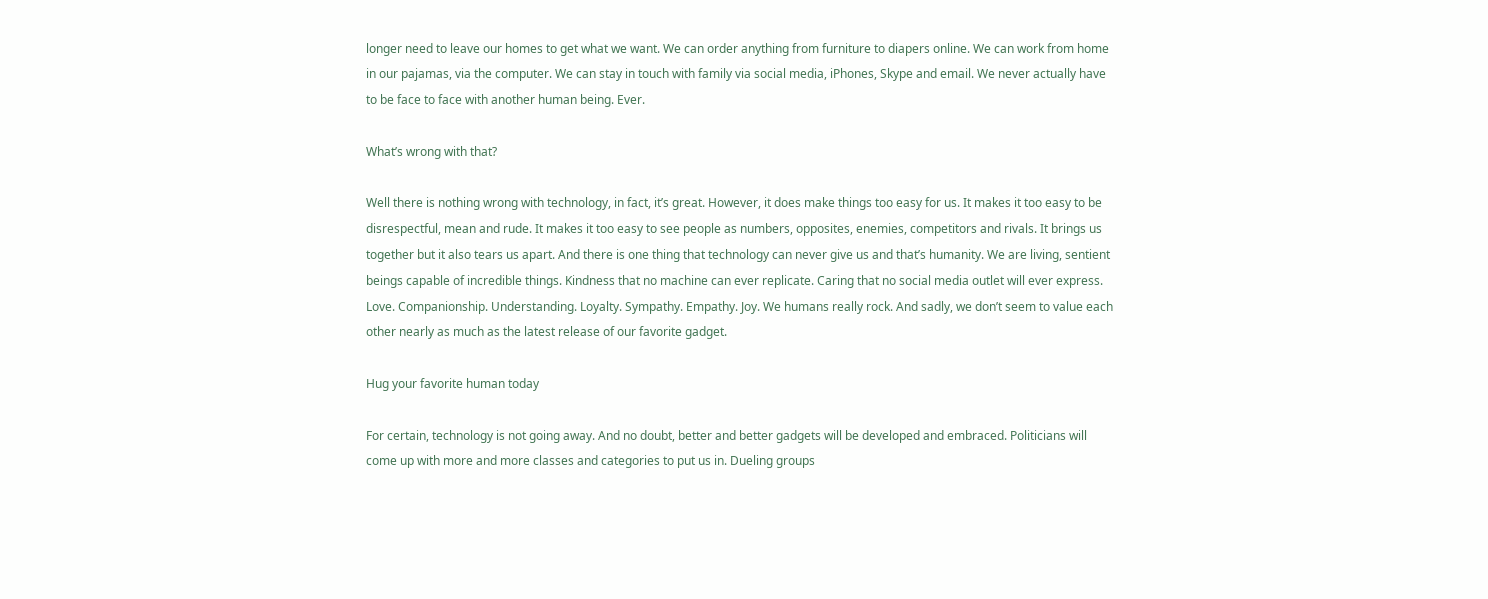longer need to leave our homes to get what we want. We can order anything from furniture to diapers online. We can work from home in our pajamas, via the computer. We can stay in touch with family via social media, iPhones, Skype and email. We never actually have to be face to face with another human being. Ever.

What’s wrong with that?

Well there is nothing wrong with technology, in fact, it’s great. However, it does make things too easy for us. It makes it too easy to be disrespectful, mean and rude. It makes it too easy to see people as numbers, opposites, enemies, competitors and rivals. It brings us together but it also tears us apart. And there is one thing that technology can never give us and that’s humanity. We are living, sentient beings capable of incredible things. Kindness that no machine can ever replicate. Caring that no social media outlet will ever express. Love. Companionship. Understanding. Loyalty. Sympathy. Empathy. Joy. We humans really rock. And sadly, we don’t seem to value each other nearly as much as the latest release of our favorite gadget.

Hug your favorite human today

For certain, technology is not going away. And no doubt, better and better gadgets will be developed and embraced. Politicians will come up with more and more classes and categories to put us in. Dueling groups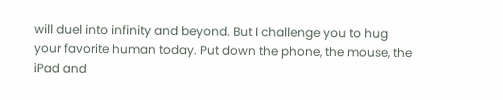will duel into infinity and beyond. But I challenge you to hug your favorite human today. Put down the phone, the mouse, the iPad and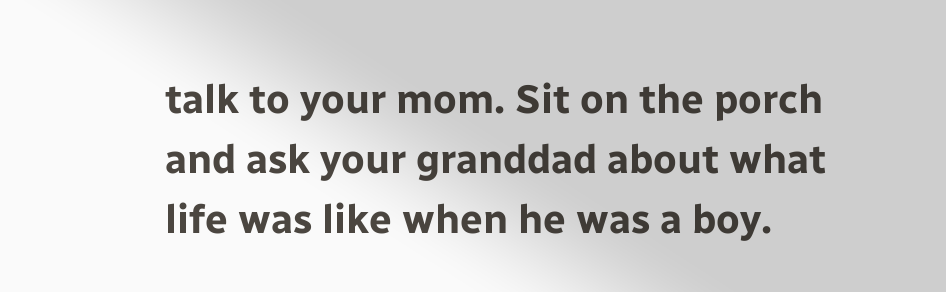talk to your mom. Sit on the porch and ask your granddad about what life was like when he was a boy.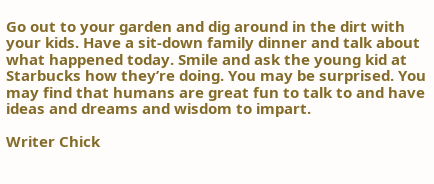Go out to your garden and dig around in the dirt with your kids. Have a sit-down family dinner and talk about what happened today. Smile and ask the young kid at Starbucks how they’re doing. You may be surprised. You may find that humans are great fun to talk to and have ideas and dreams and wisdom to impart.

Writer Chick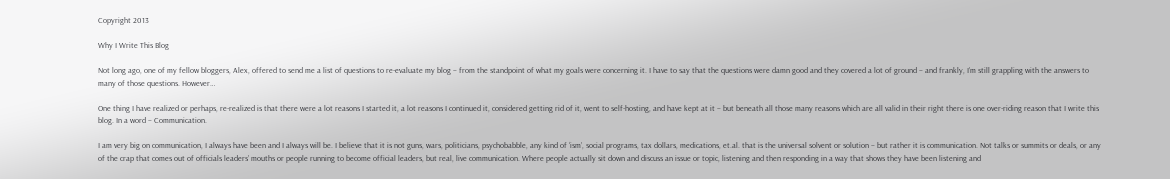Copyright 2013

Why I Write This Blog

Not long ago, one of my fellow bloggers, Alex, offered to send me a list of questions to re-evaluate my blog – from the standpoint of what my goals were concerning it. I have to say that the questions were damn good and they covered a lot of ground – and frankly, I’m still grappling with the answers to many of those questions. However…

One thing I have realized or perhaps, re-realized is that there were a lot reasons I started it, a lot reasons I continued it, considered getting rid of it, went to self-hosting, and have kept at it – but beneath all those many reasons which are all valid in their right there is one over-riding reason that I write this blog. In a word – Communication.

I am very big on communication, I always have been and I always will be. I believe that it is not guns, wars, politicians, psychobabble, any kind of ‘ism’, social programs, tax dollars, medications, et.al. that is the universal solvent or solution – but rather it is communication. Not talks or summits or deals, or any of the crap that comes out of officials leaders’ mouths or people running to become official leaders, but real, live communication. Where people actually sit down and discuss an issue or topic, listening and then responding in a way that shows they have been listening and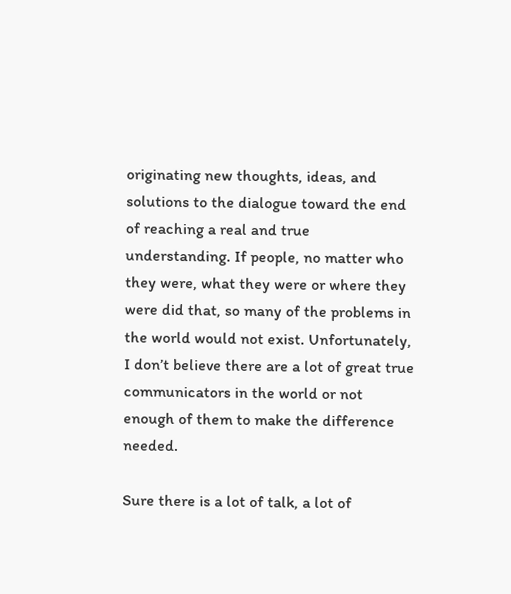originating new thoughts, ideas, and solutions to the dialogue toward the end of reaching a real and true understanding. If people, no matter who they were, what they were or where they were did that, so many of the problems in the world would not exist. Unfortunately, I don’t believe there are a lot of great true communicators in the world or not enough of them to make the difference needed.

Sure there is a lot of talk, a lot of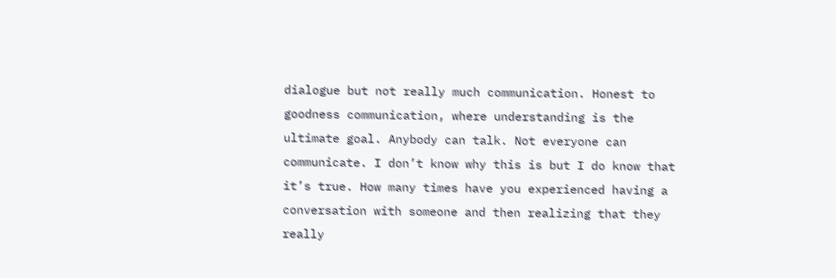dialogue but not really much communication. Honest to goodness communication, where understanding is the ultimate goal. Anybody can talk. Not everyone can communicate. I don’t know why this is but I do know that it’s true. How many times have you experienced having a conversation with someone and then realizing that they really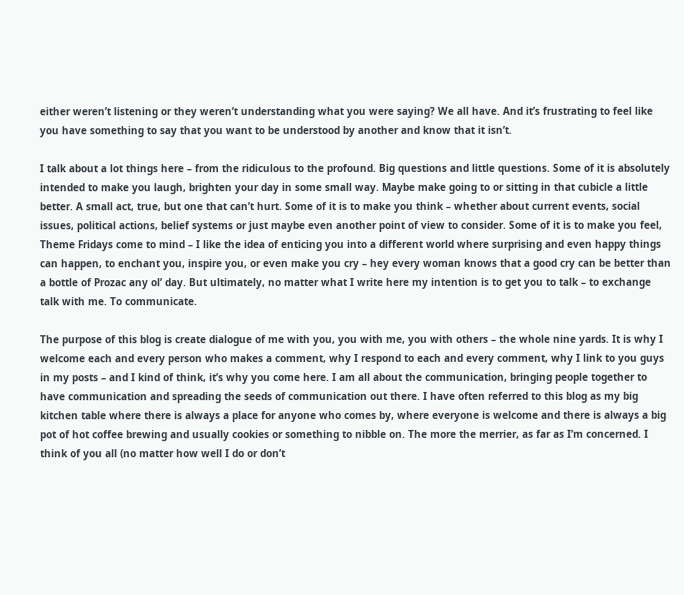either weren’t listening or they weren’t understanding what you were saying? We all have. And it’s frustrating to feel like you have something to say that you want to be understood by another and know that it isn’t.

I talk about a lot things here – from the ridiculous to the profound. Big questions and little questions. Some of it is absolutely intended to make you laugh, brighten your day in some small way. Maybe make going to or sitting in that cubicle a little better. A small act, true, but one that can’t hurt. Some of it is to make you think – whether about current events, social issues, political actions, belief systems or just maybe even another point of view to consider. Some of it is to make you feel, Theme Fridays come to mind – I like the idea of enticing you into a different world where surprising and even happy things can happen, to enchant you, inspire you, or even make you cry – hey every woman knows that a good cry can be better than a bottle of Prozac any ol’ day. But ultimately, no matter what I write here my intention is to get you to talk – to exchange talk with me. To communicate.

The purpose of this blog is create dialogue of me with you, you with me, you with others – the whole nine yards. It is why I welcome each and every person who makes a comment, why I respond to each and every comment, why I link to you guys in my posts – and I kind of think, it’s why you come here. I am all about the communication, bringing people together to have communication and spreading the seeds of communication out there. I have often referred to this blog as my big kitchen table where there is always a place for anyone who comes by, where everyone is welcome and there is always a big pot of hot coffee brewing and usually cookies or something to nibble on. The more the merrier, as far as I’m concerned. I think of you all (no matter how well I do or don’t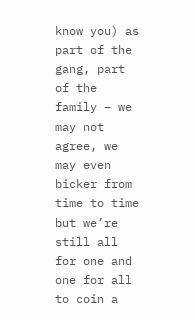know you) as part of the gang, part of the family – we may not agree, we may even bicker from time to time but we’re still all for one and one for all to coin a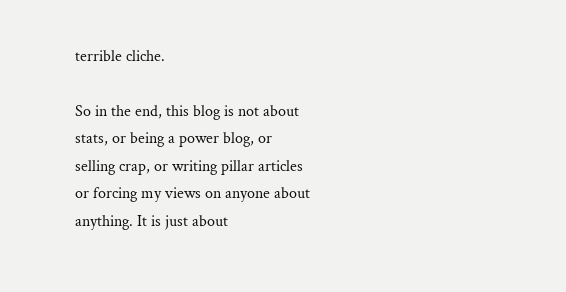terrible cliche.

So in the end, this blog is not about stats, or being a power blog, or selling crap, or writing pillar articles or forcing my views on anyone about anything. It is just about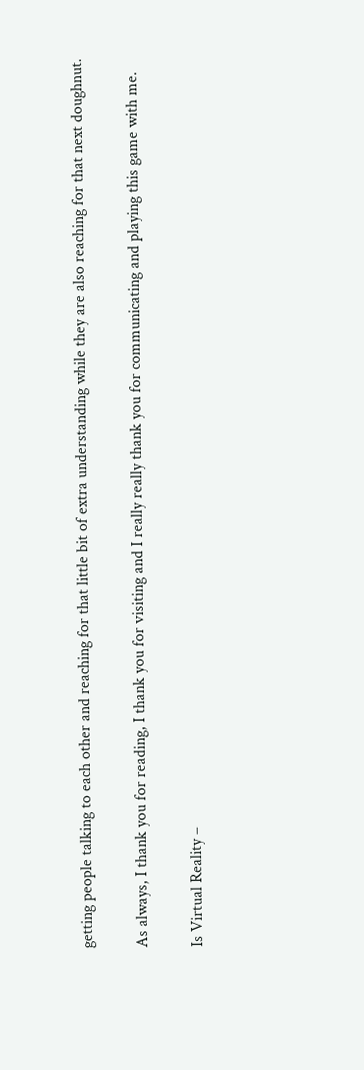getting people talking to each other and reaching for that little bit of extra understanding while they are also reaching for that next doughnut.

As always, I thank you for reading, I thank you for visiting and I really really thank you for communicating and playing this game with me.

Is Virtual Reality –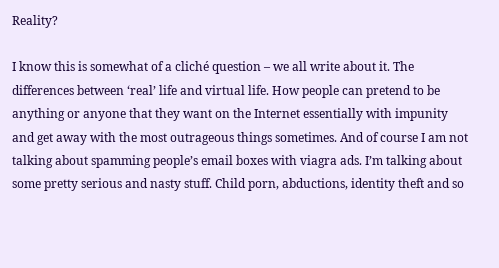Reality?

I know this is somewhat of a cliché question – we all write about it. The differences between ‘real’ life and virtual life. How people can pretend to be anything or anyone that they want on the Internet essentially with impunity and get away with the most outrageous things sometimes. And of course I am not talking about spamming people’s email boxes with viagra ads. I’m talking about some pretty serious and nasty stuff. Child porn, abductions, identity theft and so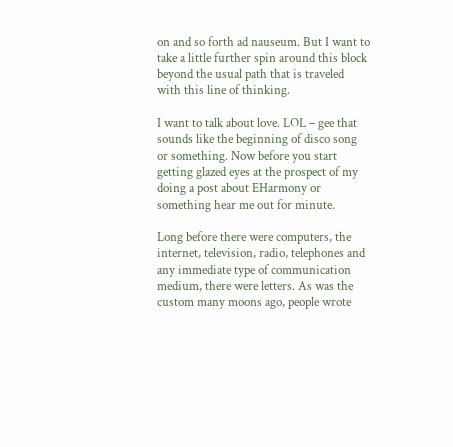on and so forth ad nauseum. But I want to take a little further spin around this block beyond the usual path that is traveled with this line of thinking.

I want to talk about love. LOL – gee that sounds like the beginning of disco song or something. Now before you start getting glazed eyes at the prospect of my doing a post about EHarmony or something hear me out for minute.

Long before there were computers, the internet, television, radio, telephones and any immediate type of communication medium, there were letters. As was the custom many moons ago, people wrote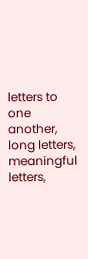letters to one another, long letters, meaningful letters,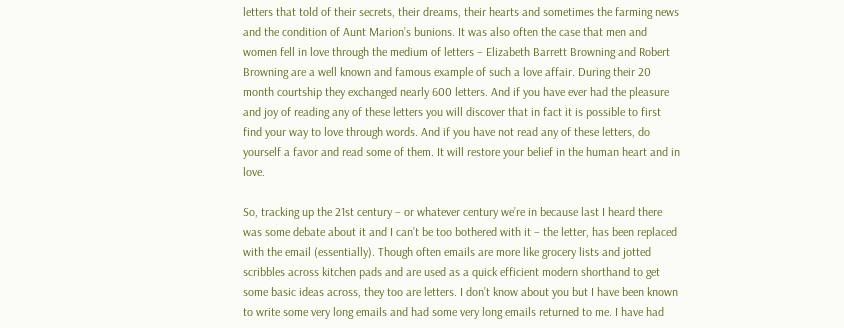letters that told of their secrets, their dreams, their hearts and sometimes the farming news and the condition of Aunt Marion’s bunions. It was also often the case that men and women fell in love through the medium of letters – Elizabeth Barrett Browning and Robert Browning are a well known and famous example of such a love affair. During their 20 month courtship they exchanged nearly 600 letters. And if you have ever had the pleasure and joy of reading any of these letters you will discover that in fact it is possible to first find your way to love through words. And if you have not read any of these letters, do yourself a favor and read some of them. It will restore your belief in the human heart and in love.

So, tracking up the 21st century – or whatever century we’re in because last I heard there was some debate about it and I can’t be too bothered with it – the letter, has been replaced with the email (essentially). Though often emails are more like grocery lists and jotted scribbles across kitchen pads and are used as a quick efficient modern shorthand to get some basic ideas across, they too are letters. I don’t know about you but I have been known to write some very long emails and had some very long emails returned to me. I have had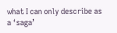what I can only describe as a ‘saga’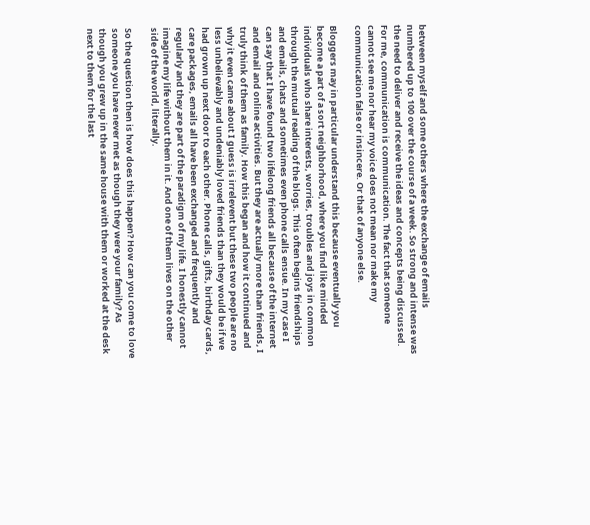between myself and some others where the exchange of emails numbered up to 100 over the course of a week. So strong and intense was the need to deliver and receive the ideas and concepts being discussed. For me, communication is communication. The fact that someone cannot see me nor hear my voice does not mean nor make my communication false or insincere. Or that of anyone else.

Bloggers may in particular understand this because eventually you become a part of a sort neighborhood, where you find like minded individuals who share interests, worries, troubles and joys in common through the mutual reading of the blogs. This often begins friendships and emails, chats and sometimes even phone calls ensue. In my case I can say that I have found two lifelong friends all because of the internet and email and online activities. But they are actually more than friends, I truly think of them as family. How this began and how it continued and why it even came about I guess is irrelevent but these two people are no less unbelievably and undeniably loved friends than they would be if we had grown up next door to each other. Phone calls, gifts, birthday cards, care packages, emails all have been exchanged and frequently and regularly and they are part of the paradigm of my life. I honestly cannot imagine my life without them in it. And one of them lives on the other side of the world, literally.

So the question then is how does this happen? How can you come to love someone you have never met as though they were your family? As though you grew up in the same house with them or worked at the desk next to them for the last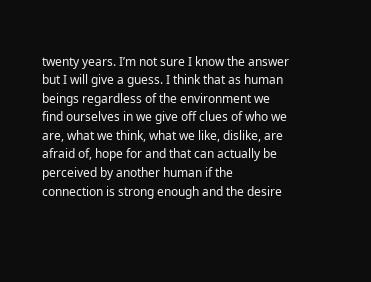twenty years. I’m not sure I know the answer but I will give a guess. I think that as human beings regardless of the environment we find ourselves in we give off clues of who we are, what we think, what we like, dislike, are afraid of, hope for and that can actually be perceived by another human if the connection is strong enough and the desire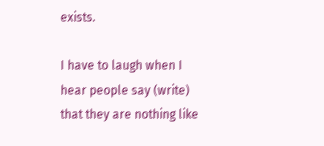exists.

I have to laugh when I hear people say (write) that they are nothing like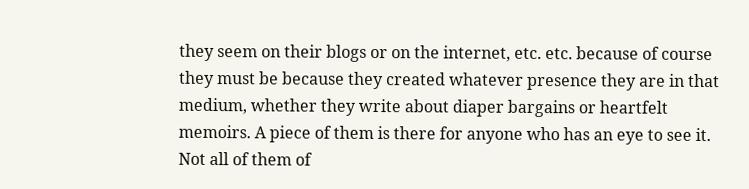they seem on their blogs or on the internet, etc. etc. because of course they must be because they created whatever presence they are in that medium, whether they write about diaper bargains or heartfelt memoirs. A piece of them is there for anyone who has an eye to see it. Not all of them of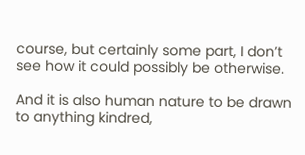course, but certainly some part, I don’t see how it could possibly be otherwise.

And it is also human nature to be drawn to anything kindred,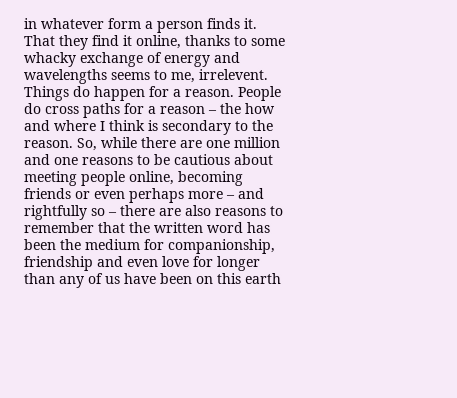in whatever form a person finds it. That they find it online, thanks to some whacky exchange of energy and wavelengths seems to me, irrelevent. Things do happen for a reason. People do cross paths for a reason – the how and where I think is secondary to the reason. So, while there are one million and one reasons to be cautious about meeting people online, becoming friends or even perhaps more – and rightfully so – there are also reasons to remember that the written word has been the medium for companionship, friendship and even love for longer than any of us have been on this earth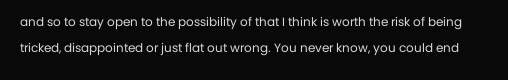and so to stay open to the possibility of that I think is worth the risk of being tricked, disappointed or just flat out wrong. You never know, you could end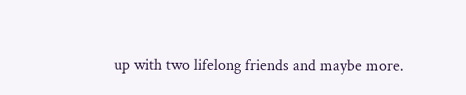up with two lifelong friends and maybe more.